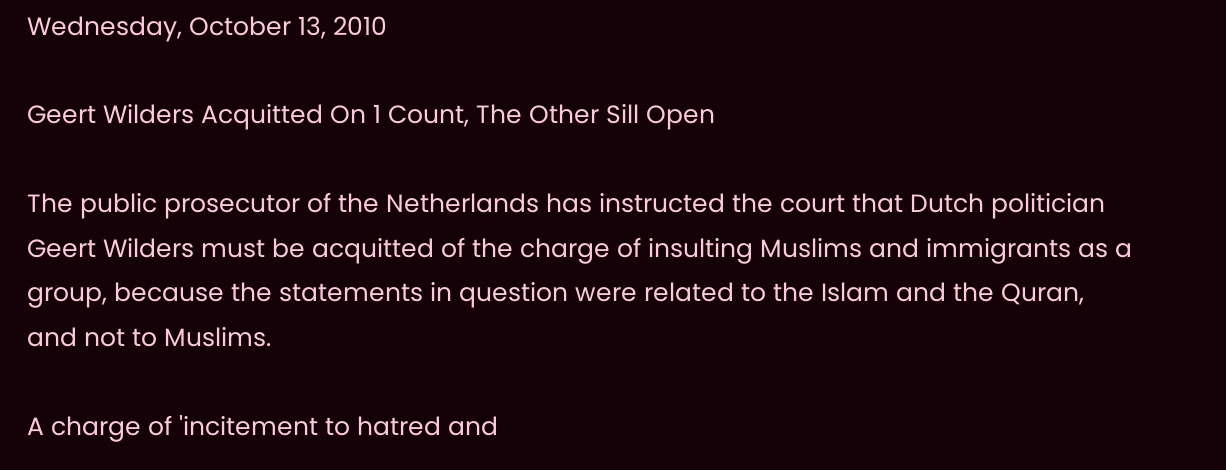Wednesday, October 13, 2010

Geert Wilders Acquitted On 1 Count, The Other Sill Open

The public prosecutor of the Netherlands has instructed the court that Dutch politician Geert Wilders must be acquitted of the charge of insulting Muslims and immigrants as a group, because the statements in question were related to the Islam and the Quran, and not to Muslims.

A charge of 'incitement to hatred and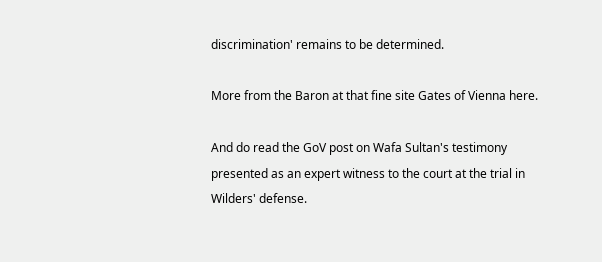discrimination' remains to be determined.

More from the Baron at that fine site Gates of Vienna here.

And do read the GoV post on Wafa Sultan's testimony presented as an expert witness to the court at the trial in Wilders' defense.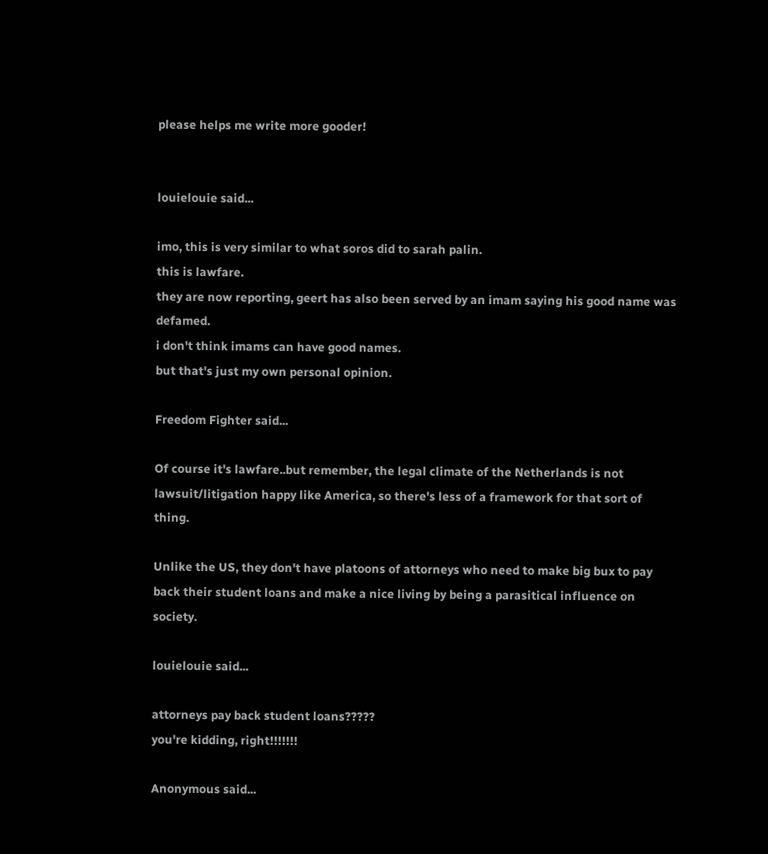please helps me write more gooder!


louielouie said...

imo, this is very similar to what soros did to sarah palin.
this is lawfare.
they are now reporting, geert has also been served by an imam saying his good name was defamed.
i don't think imams can have good names.
but that's just my own personal opinion.

Freedom Fighter said...

Of course it's lawfare..but remember, the legal climate of the Netherlands is not lawsuit/litigation happy like America, so there's less of a framework for that sort of thing.

Unlike the US, they don't have platoons of attorneys who need to make big bux to pay back their student loans and make a nice living by being a parasitical influence on society.

louielouie said...

attorneys pay back student loans?????
you're kidding, right!!!!!!!

Anonymous said...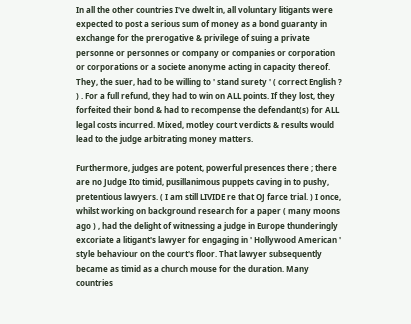In all the other countries I've dwelt in, all voluntary litigants were expected to post a serious sum of money as a bond guaranty in exchange for the prerogative & privilege of suing a private personne or personnes or company or companies or corporation or corporations or a societe anonyme acting in capacity thereof. They, the suer, had to be willing to ' stand surety ' ( correct English ? ) . For a full refund, they had to win on ALL points. If they lost, they forfeited their bond & had to recompense the defendant(s) for ALL legal costs incurred. Mixed, motley court verdicts & results would lead to the judge arbitrating money matters.

Furthermore, judges are potent, powerful presences there ; there are no Judge Ito timid, pusillanimous puppets caving in to pushy, pretentious lawyers. ( I am still LIVIDE re that OJ farce trial. ) I once, whilst working on background research for a paper ( many moons ago ) , had the delight of witnessing a judge in Europe thunderingly excoriate a litigant's lawyer for engaging in ' Hollywood American ' style behaviour on the court's floor. That lawyer subsequently became as timid as a church mouse for the duration. Many countries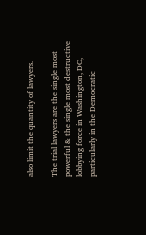also limit the quantity of lawyers.

The trial lawyers are the single most powerful & the single most destructive lobbying force in Washington, DC, particularly in the Democratic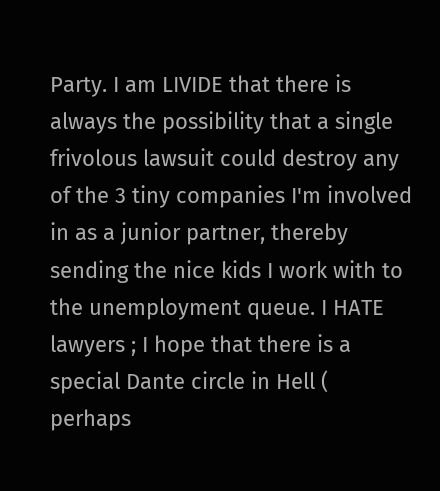Party. I am LIVIDE that there is always the possibility that a single frivolous lawsuit could destroy any of the 3 tiny companies I'm involved in as a junior partner, thereby sending the nice kids I work with to the unemployment queue. I HATE lawyers ; I hope that there is a special Dante circle in Hell ( perhaps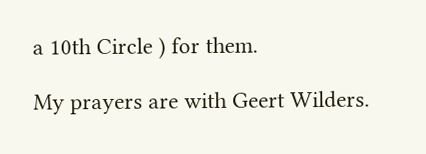a 10th Circle ) for them.

My prayers are with Geert Wilders.